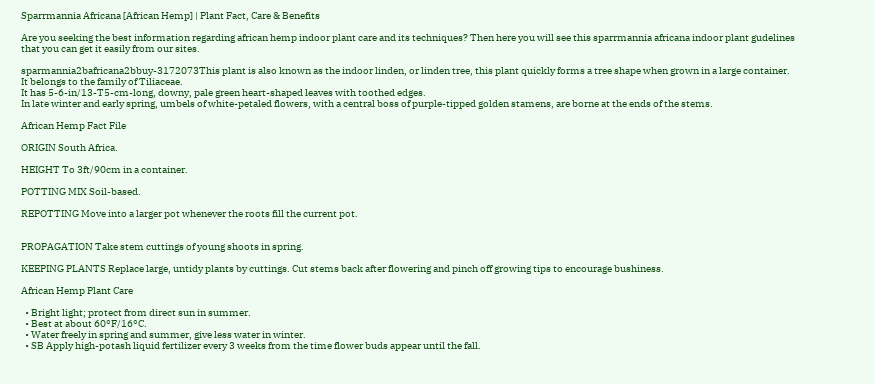Sparrmannia Africana [African Hemp] | Plant Fact, Care & Benefits

Are you seeking the best information regarding african hemp indoor plant care and its techniques? Then here you will see this sparrmannia africana indoor plant gudelines that you can get it easily from our sites.

sparmannia2bafricana2bbuy-3172073This plant is also known as the indoor linden, or linden tree, this plant quickly forms a tree shape when grown in a large container.
It belongs to the family of Tiliaceae.
It has 5-6-in/13-T5-cm-long, downy, pale green heart-shaped leaves with toothed edges.
In late winter and early spring, umbels of white-petaled flowers, with a central boss of purple-tipped golden stamens, are borne at the ends of the stems.

African Hemp Fact File

ORIGIN South Africa.

HEIGHT To 3ft/90cm in a container.

POTTING MIX Soil-based.

REPOTTING Move into a larger pot whenever the roots fill the current pot.


PROPAGATION Take stem cuttings of young shoots in spring.

KEEPING PLANTS Replace large, untidy plants by cuttings. Cut stems back after flowering and pinch off growing tips to encourage bushiness.

African Hemp Plant Care

  • Bright light; protect from direct sun in summer.
  • Best at about 60°F/16°C.
  • Water freely in spring and summer, give less water in winter.
  • SB Apply high-potash liquid fertilizer every 3 weeks from the time flower buds appear until the fall.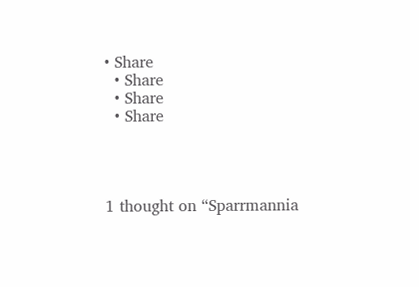• Share
  • Share
  • Share
  • Share




1 thought on “Sparrmannia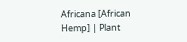Africana [African Hemp] | Plant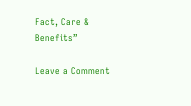Fact, Care & Benefits”

Leave a Comment